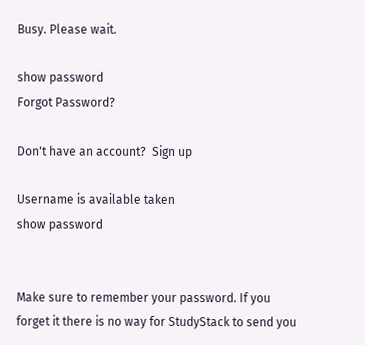Busy. Please wait.

show password
Forgot Password?

Don't have an account?  Sign up

Username is available taken
show password


Make sure to remember your password. If you forget it there is no way for StudyStack to send you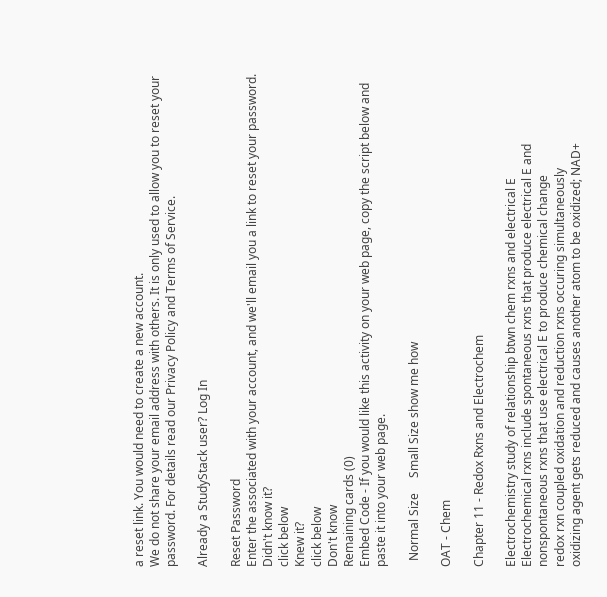a reset link. You would need to create a new account.
We do not share your email address with others. It is only used to allow you to reset your password. For details read our Privacy Policy and Terms of Service.

Already a StudyStack user? Log In

Reset Password
Enter the associated with your account, and we'll email you a link to reset your password.
Didn't know it?
click below
Knew it?
click below
Don't know
Remaining cards (0)
Embed Code - If you would like this activity on your web page, copy the script below and paste it into your web page.

  Normal Size     Small Size show me how

OAT - Chem

Chapter 11 - Redox Rxns and Electrochem

Electrochemistry study of relationship btwn chem rxns and electrical E
Electrochemical rxns include spontaneous rxns that produce electrical E and nonspontaneous rxns that use electrical E to produce chemical change
redox rxn coupled oxidation and reduction rxns occuring simultaneously
oxidizing agent gets reduced and causes another atom to be oxidized; NAD+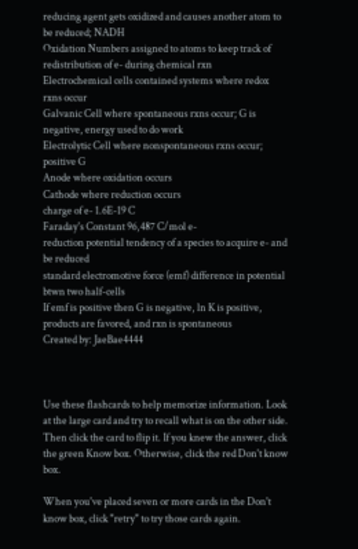reducing agent gets oxidized and causes another atom to be reduced; NADH
Oxidation Numbers assigned to atoms to keep track of redistribution of e- during chemical rxn
Electrochemical cells contained systems where redox rxns occur
Galvanic Cell where spontaneous rxns occur; G is negative, energy used to do work
Electrolytic Cell where nonspontaneous rxns occur; positive G
Anode where oxidation occurs
Cathode where reduction occurs
charge of e- 1.6E-19 C
Faraday's Constant 96,487 C/mol e-
reduction potential tendency of a species to acquire e- and be reduced
standard electromotive force (emf) difference in potential btwn two half-cells
If emf is positive then G is negative, ln K is positive, products are favored, and rxn is spontaneous
Created by: JaeBae4444



Use these flashcards to help memorize information. Look at the large card and try to recall what is on the other side. Then click the card to flip it. If you knew the answer, click the green Know box. Otherwise, click the red Don't know box.

When you've placed seven or more cards in the Don't know box, click "retry" to try those cards again.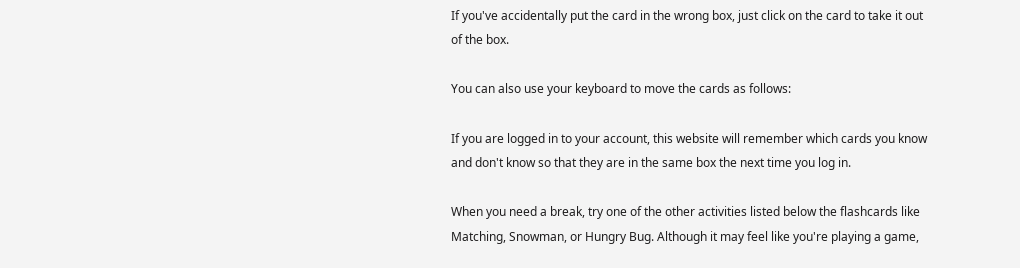If you've accidentally put the card in the wrong box, just click on the card to take it out of the box.

You can also use your keyboard to move the cards as follows:

If you are logged in to your account, this website will remember which cards you know and don't know so that they are in the same box the next time you log in.

When you need a break, try one of the other activities listed below the flashcards like Matching, Snowman, or Hungry Bug. Although it may feel like you're playing a game,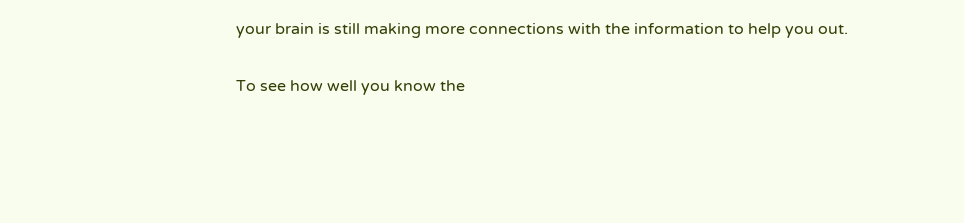your brain is still making more connections with the information to help you out.

To see how well you know the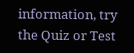information, try the Quiz or Test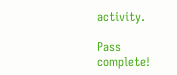activity.

Pass complete!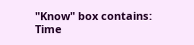"Know" box contains:
Time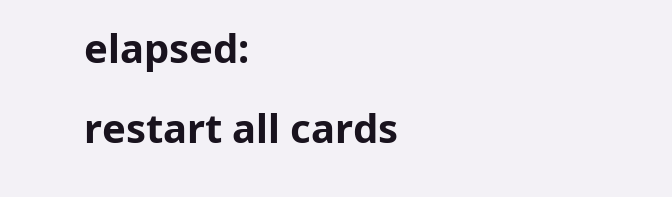elapsed:
restart all cards